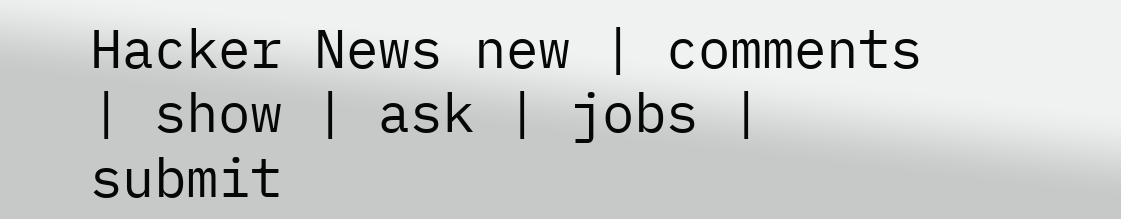Hacker News new | comments | show | ask | jobs | submit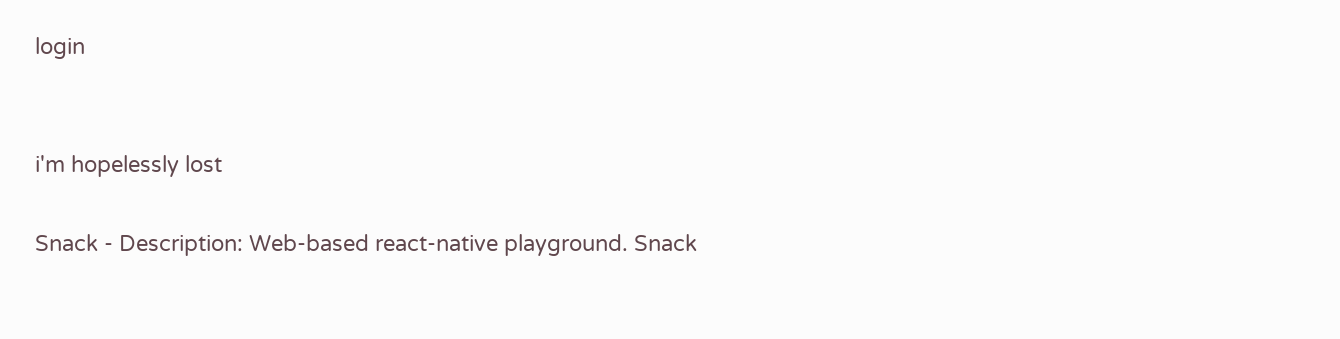login


i'm hopelessly lost

Snack - Description: Web-based react-native playground. Snack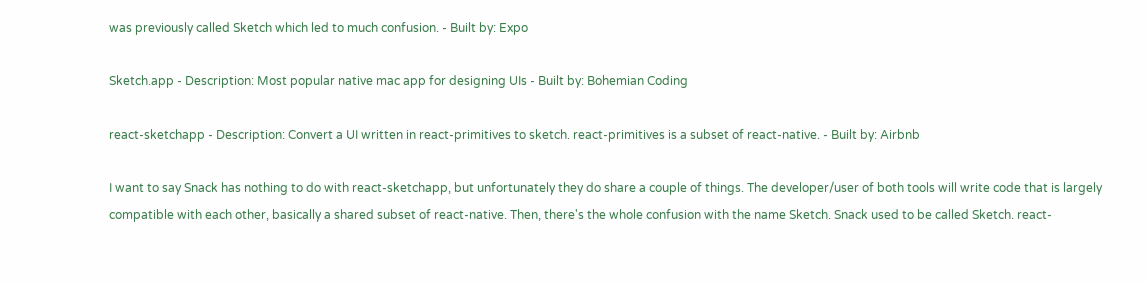was previously called Sketch which led to much confusion. - Built by: Expo

Sketch.app - Description: Most popular native mac app for designing UIs - Built by: Bohemian Coding

react-sketchapp - Description: Convert a UI written in react-primitives to sketch. react-primitives is a subset of react-native. - Built by: Airbnb

I want to say Snack has nothing to do with react-sketchapp, but unfortunately they do share a couple of things. The developer/user of both tools will write code that is largely compatible with each other, basically a shared subset of react-native. Then, there's the whole confusion with the name Sketch. Snack used to be called Sketch. react-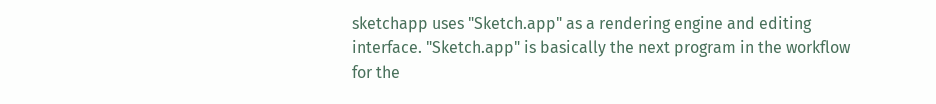sketchapp uses "Sketch.app" as a rendering engine and editing interface. "Sketch.app" is basically the next program in the workflow for the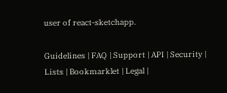user of react-sketchapp.

Guidelines | FAQ | Support | API | Security | Lists | Bookmarklet | Legal |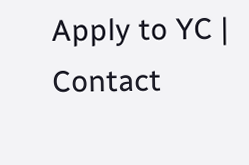Apply to YC | Contact